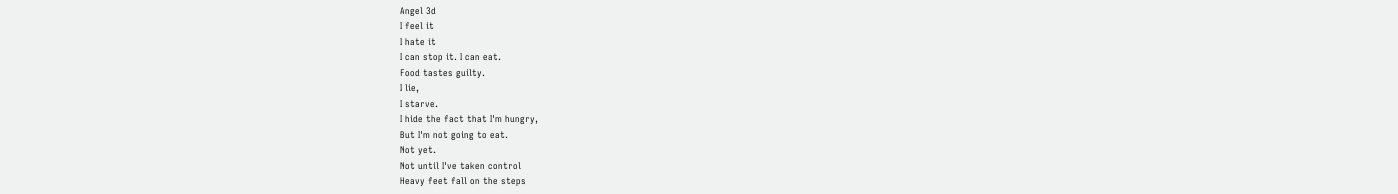Angel 3d
I feel it
I hate it
I can stop it. I can eat.
Food tastes guilty.
I lie,
I starve.
I hide the fact that I'm hungry,
But I'm not going to eat.
Not yet.
Not until I've taken control
Heavy feet fall on the steps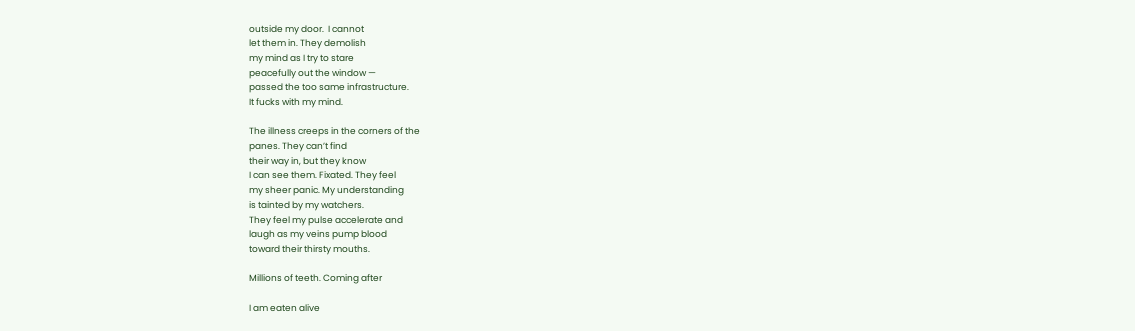outside my door.  I cannot
let them in. They demolish
my mind as I try to stare
peacefully out the window —
passed the too same infrastructure.
It fucks with my mind.

The illness creeps in the corners of the
panes. They can’t find
their way in, but they know
I can see them. Fixated. They feel
my sheer panic. My understanding
is tainted by my watchers.
They feel my pulse accelerate and
laugh as my veins pump blood
toward their thirsty mouths.

Millions of teeth. Coming after

I am eaten alive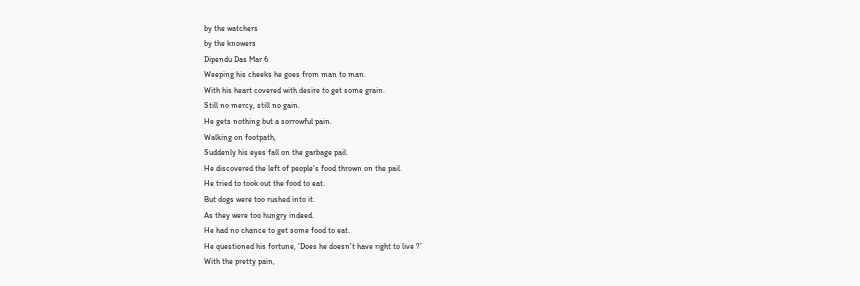by the watchers
by the knowers
Dipendu Das Mar 6
Weeping his cheeks he goes from man to man.
With his heart covered with desire to get some grain.
Still no mercy, still no gain.
He gets nothing but a sorrowful pain.
Walking on footpath,
Suddenly his eyes fall on the garbage pail.
He discovered the left of people's food thrown on the pail.
He tried to took out the food to eat.
But dogs were too rushed into it.
As they were too hungry indeed.
He had no chance to get some food to eat.
He questioned his fortune, ‘Does he doesn't have right to live ?’
With the pretty pain,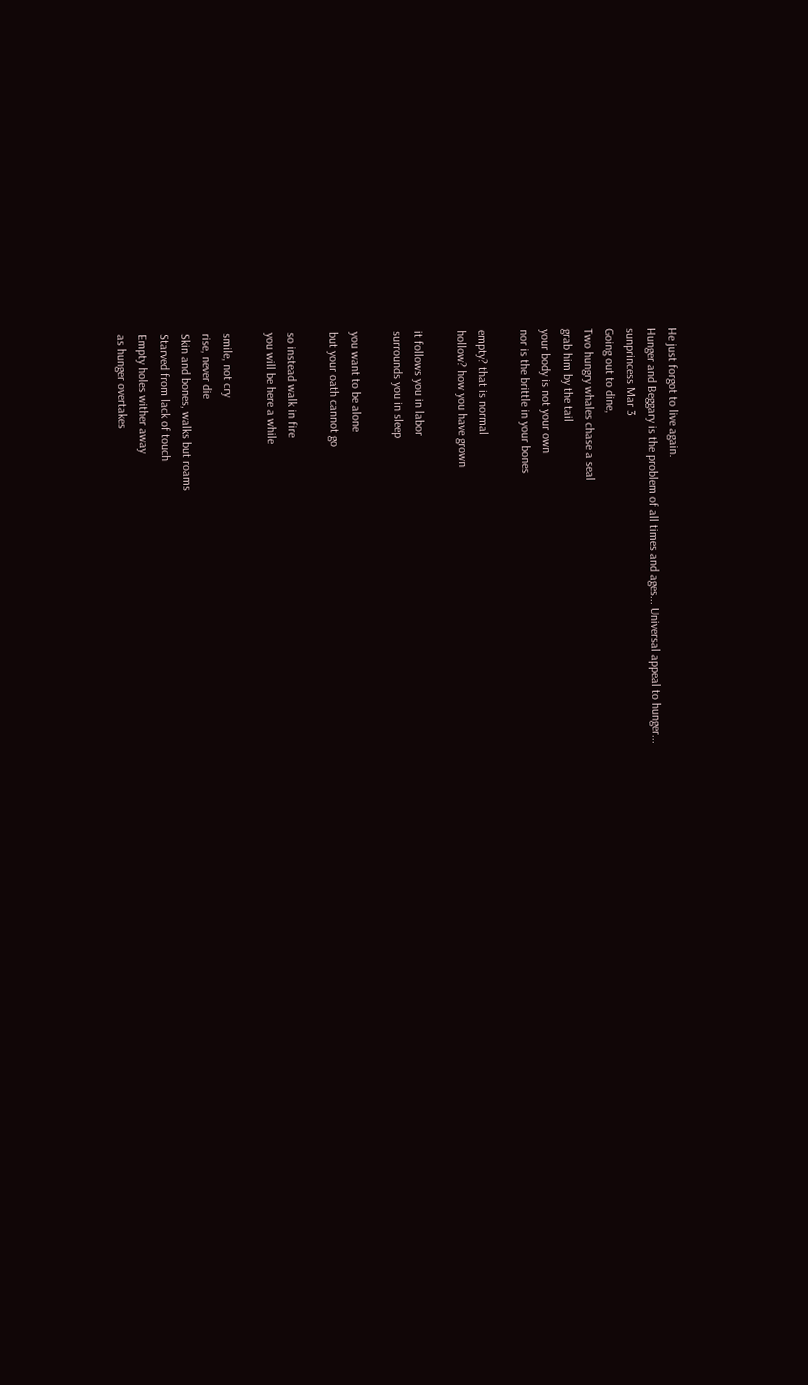He just forgot to live again.
Hunger and Beggary is the problem of all times and ages... Universal appeal to hunger...
sunprincess Mar 3
Going out to dine,
Two hungry whales chase a seal
grab him by the tail
your body is not your own
nor is the brittle in your bones

empty? that is normal
hollow? how you have grown

it follows you in labor
surrounds you in sleep

you want to be alone
but your oath cannot go

so instead walk in fire
you will be here a while

smile, not cry
rise, never die
Skin and bones, walks but roams
Starved from lack of touch
Empty holes wither away
as hunger overtakes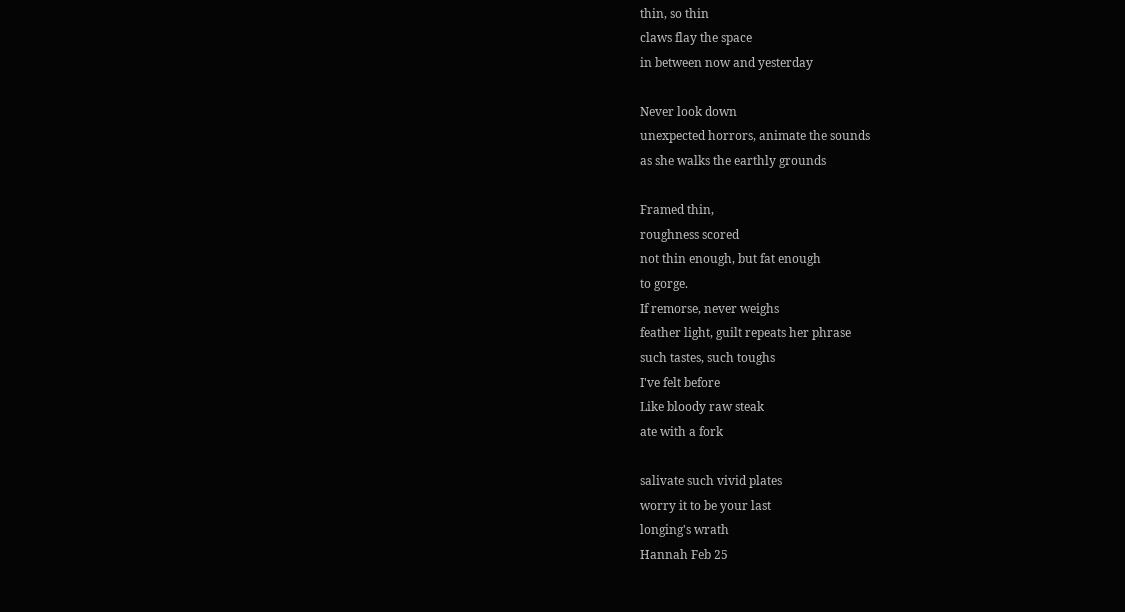thin, so thin
claws flay the space
in between now and yesterday

Never look down
unexpected horrors, animate the sounds
as she walks the earthly grounds

Framed thin,
roughness scored
not thin enough, but fat enough
to gorge.
If remorse, never weighs
feather light, guilt repeats her phrase
such tastes, such toughs
I've felt before
Like bloody raw steak
ate with a fork

salivate such vivid plates
worry it to be your last
longing's wrath
Hannah Feb 25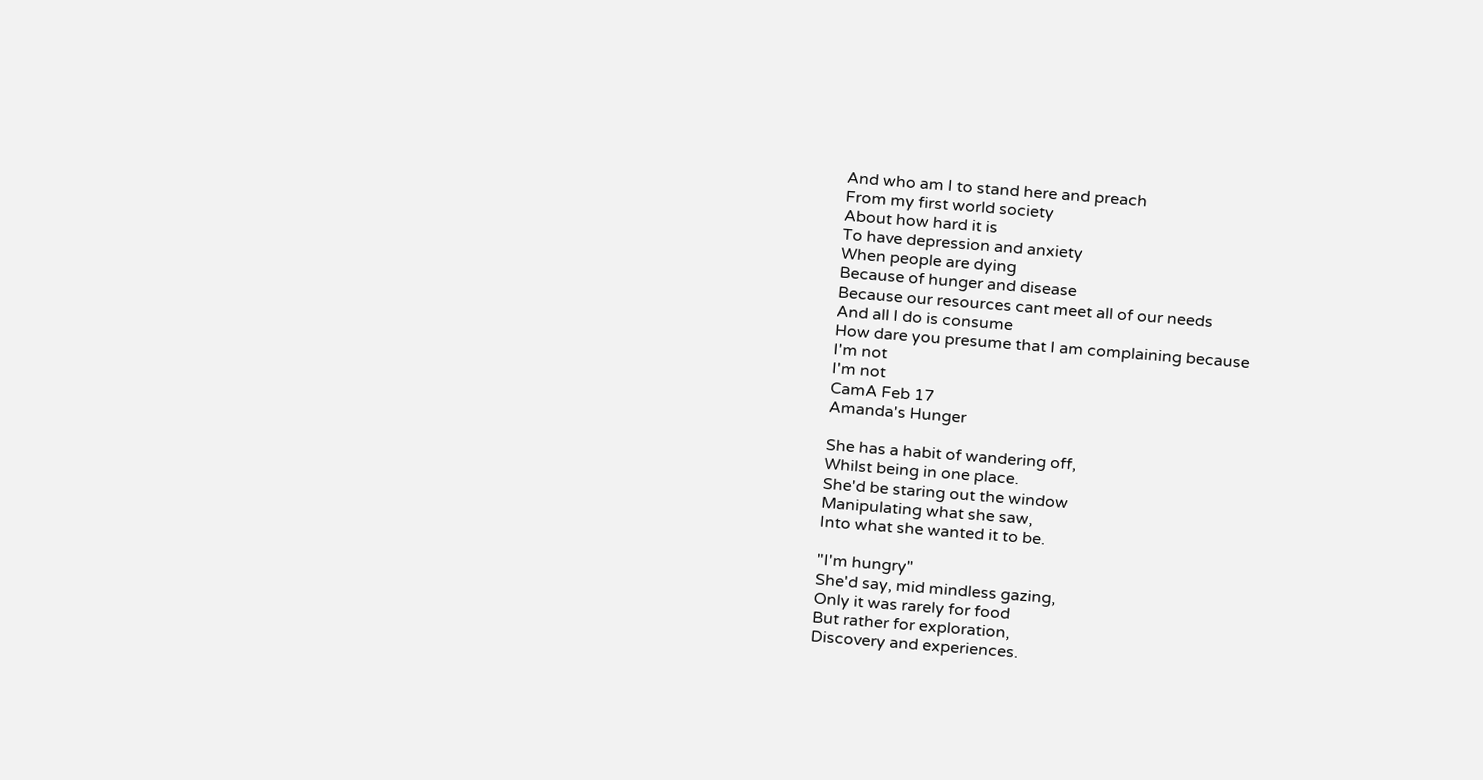And who am I to stand here and preach
From my first world society
About how hard it is
To have depression and anxiety
When people are dying
Because of hunger and disease
Because our resources cant meet all of our needs
And all I do is consume
How dare you presume that I am complaining because
I'm not
I'm not
CamA Feb 17
Amanda's Hunger

She has a habit of wandering off,
Whilst being in one place.
She'd be staring out the window
Manipulating what she saw,
Into what she wanted it to be.

"I'm hungry"
She'd say, mid mindless gazing,
Only it was rarely for food
But rather for exploration,
Discovery and experiences.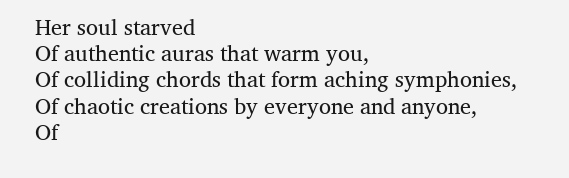Her soul starved
Of authentic auras that warm you,
Of colliding chords that form aching symphonies,
Of chaotic creations by everyone and anyone,
Of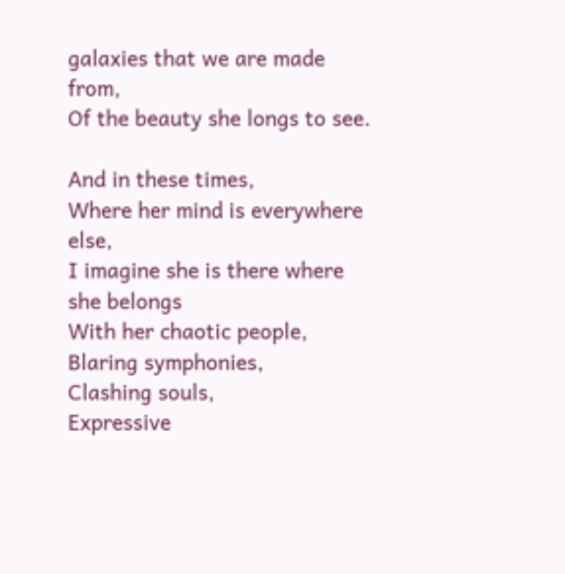galaxies that we are made from,
Of the beauty she longs to see.

And in these times,
Where her mind is everywhere else,
I imagine she is there where she belongs
With her chaotic people,
Blaring symphonies,
Clashing souls,
Expressive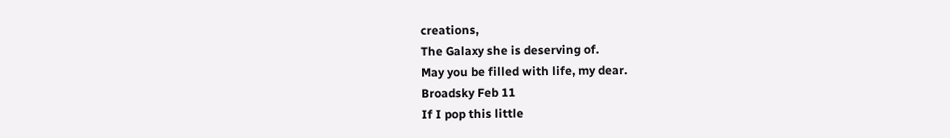creations,
The Galaxy she is deserving of.
May you be filled with life, my dear.
Broadsky Feb 11
If I pop this little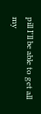pill I'll be able to get all my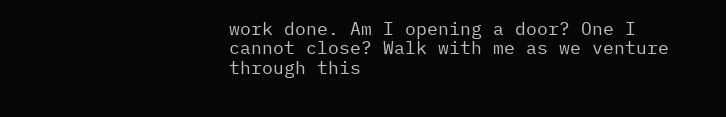work done. Am I opening a door? One I cannot close? Walk with me as we venture through this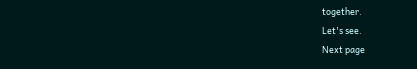together.
Let's see.
Next page